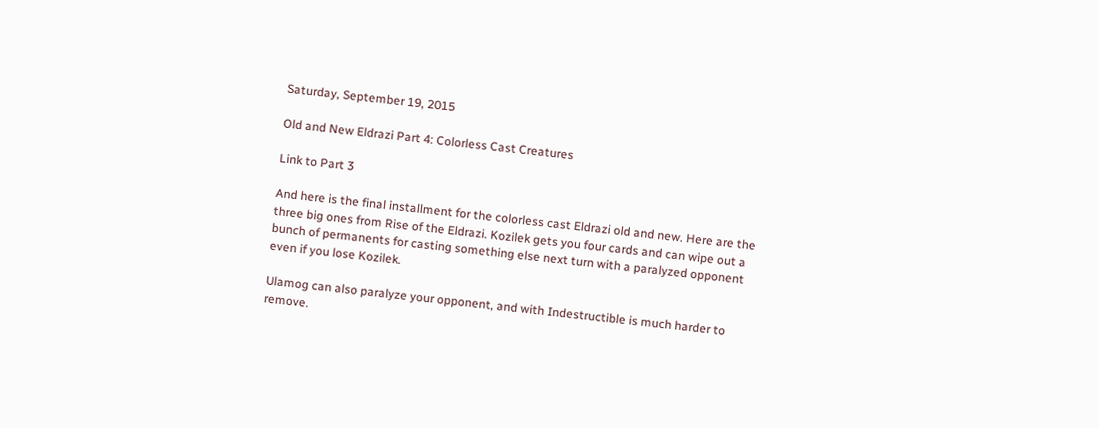Saturday, September 19, 2015

Old and New Eldrazi Part 4: Colorless Cast Creatures

Link to Part 3

And here is the final installment for the colorless cast Eldrazi old and new. Here are the three big ones from Rise of the Eldrazi. Kozilek gets you four cards and can wipe out a bunch of permanents for casting something else next turn with a paralyzed opponent even if you lose Kozilek.

Ulamog can also paralyze your opponent, and with Indestructible is much harder to remove.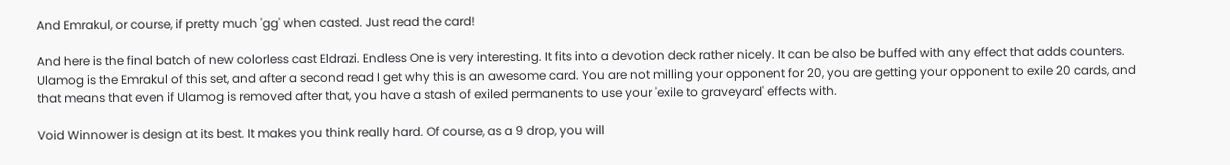And Emrakul, or course, if pretty much 'gg' when casted. Just read the card!

And here is the final batch of new colorless cast Eldrazi. Endless One is very interesting. It fits into a devotion deck rather nicely. It can be also be buffed with any effect that adds counters. Ulamog is the Emrakul of this set, and after a second read I get why this is an awesome card. You are not milling your opponent for 20, you are getting your opponent to exile 20 cards, and that means that even if Ulamog is removed after that, you have a stash of exiled permanents to use your 'exile to graveyard' effects with.

Void Winnower is design at its best. It makes you think really hard. Of course, as a 9 drop, you will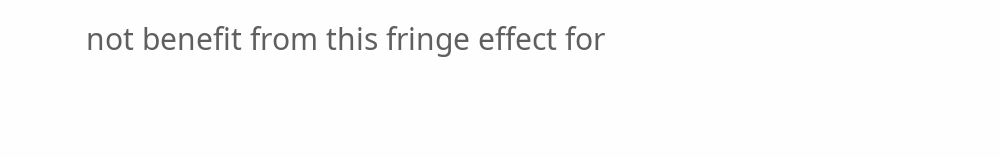not benefit from this fringe effect for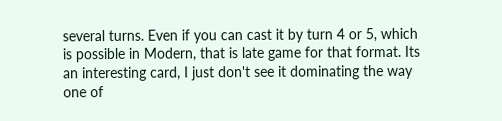several turns. Even if you can cast it by turn 4 or 5, which is possible in Modern, that is late game for that format. Its an interesting card, I just don't see it dominating the way one of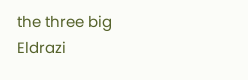the three big Eldrazi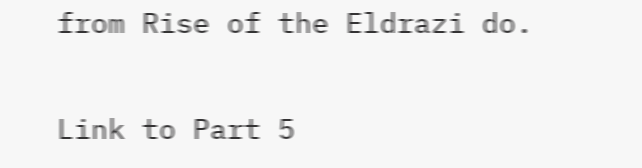from Rise of the Eldrazi do.

Link to Part 5